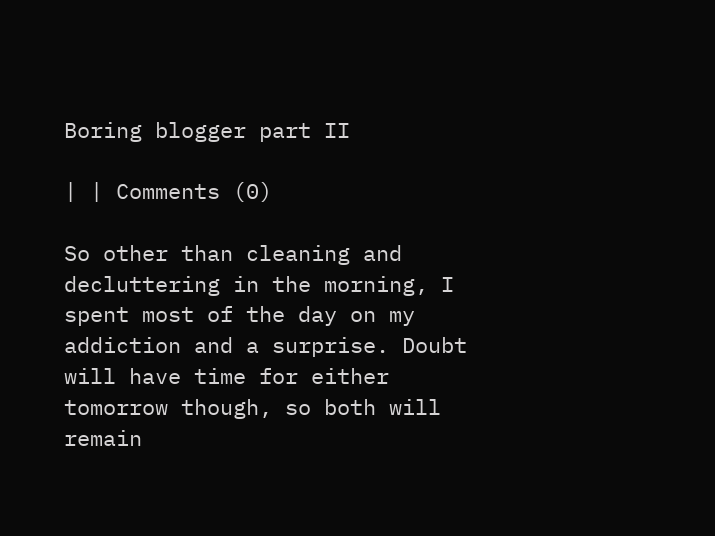Boring blogger part II

| | Comments (0)

So other than cleaning and decluttering in the morning, I spent most of the day on my addiction and a surprise. Doubt will have time for either tomorrow though, so both will remain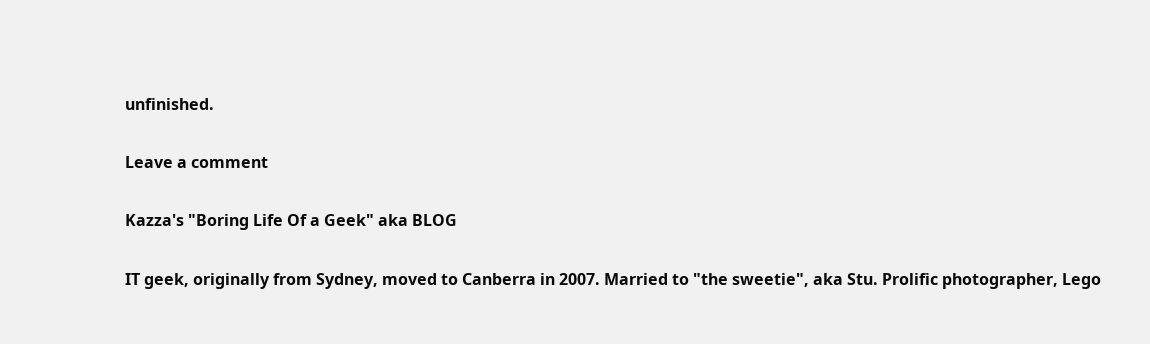unfinished.

Leave a comment

Kazza's "Boring Life Of a Geek" aka BLOG

IT geek, originally from Sydney, moved to Canberra in 2007. Married to "the sweetie", aka Stu. Prolific photographer, Lego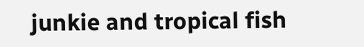junkie and tropical fish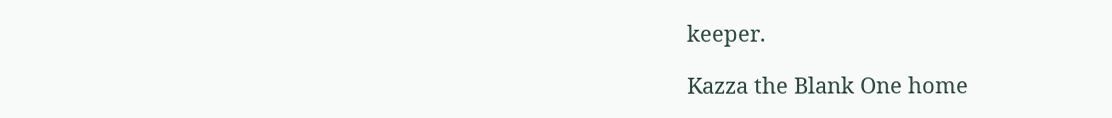keeper.

Kazza the Blank One home